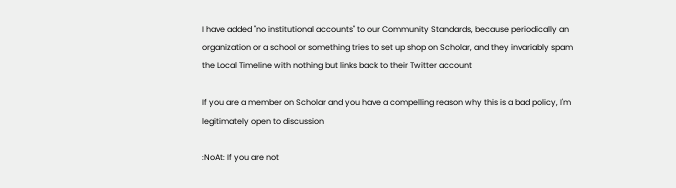I have added "no institutional accounts" to our Community Standards, because periodically an organization or a school or something tries to set up shop on Scholar, and they invariably spam the Local Timeline with nothing but links back to their Twitter account

If you are a member on Scholar and you have a compelling reason why this is a bad policy, I'm legitimately open to discussion

:NoAt: If you are not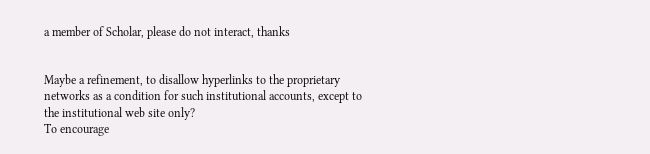a member of Scholar, please do not interact, thanks


Maybe a refinement, to disallow hyperlinks to the proprietary networks as a condition for such institutional accounts, except to the institutional web site only?
To encourage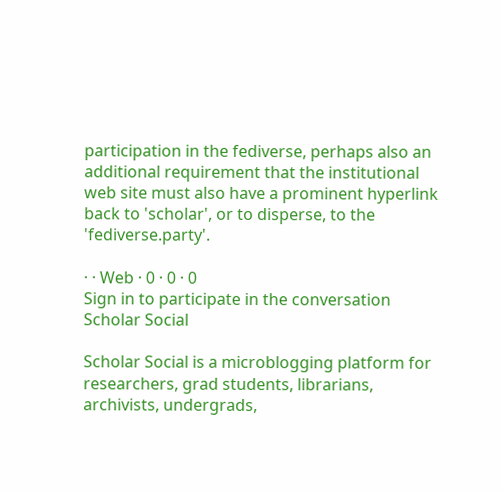participation in the fediverse, perhaps also an additional requirement that the institutional web site must also have a prominent hyperlink back to 'scholar', or to disperse, to the 'fediverse.party'.

· · Web · 0 · 0 · 0
Sign in to participate in the conversation
Scholar Social

Scholar Social is a microblogging platform for researchers, grad students, librarians, archivists, undergrads,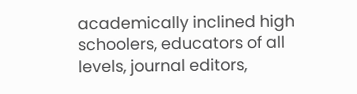academically inclined high schoolers, educators of all levels, journal editors,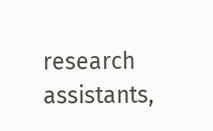research assistants,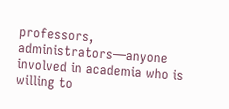professors, administrators—anyone involved in academia who is willing to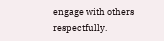engage with others respectfully.